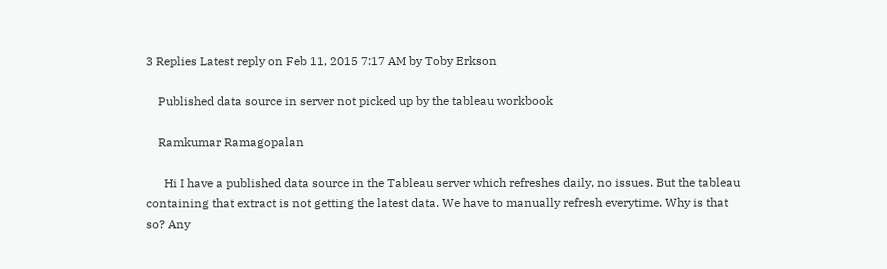3 Replies Latest reply on Feb 11, 2015 7:17 AM by Toby Erkson

    Published data source in server not picked up by the tableau workbook

    Ramkumar Ramagopalan

      Hi I have a published data source in the Tableau server which refreshes daily, no issues. But the tableau containing that extract is not getting the latest data. We have to manually refresh everytime. Why is that so? Any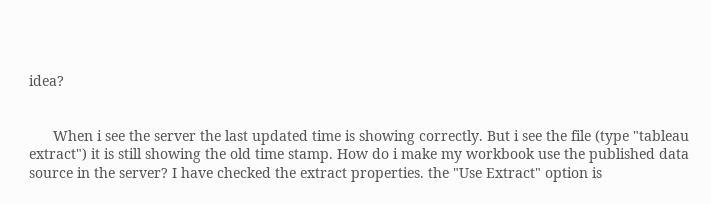idea?


      When i see the server the last updated time is showing correctly. But i see the file (type "tableau extract") it is still showing the old time stamp. How do i make my workbook use the published data source in the server? I have checked the extract properties. the "Use Extract" option is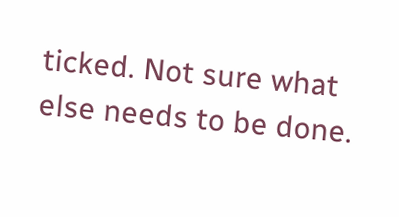ticked. Not sure what else needs to be done.